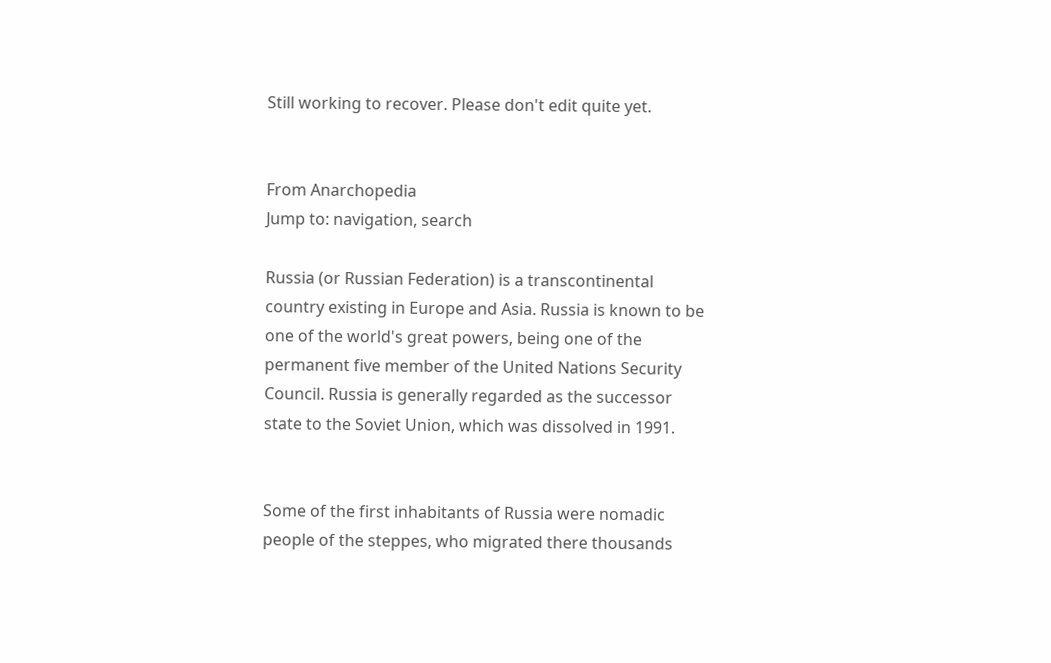Still working to recover. Please don't edit quite yet.


From Anarchopedia
Jump to: navigation, search

Russia (or Russian Federation) is a transcontinental country existing in Europe and Asia. Russia is known to be one of the world's great powers, being one of the permanent five member of the United Nations Security Council. Russia is generally regarded as the successor state to the Soviet Union, which was dissolved in 1991.


Some of the first inhabitants of Russia were nomadic people of the steppes, who migrated there thousands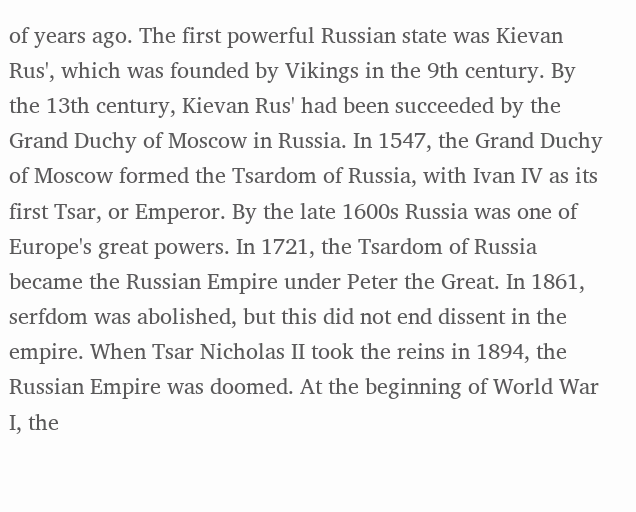of years ago. The first powerful Russian state was Kievan Rus', which was founded by Vikings in the 9th century. By the 13th century, Kievan Rus' had been succeeded by the Grand Duchy of Moscow in Russia. In 1547, the Grand Duchy of Moscow formed the Tsardom of Russia, with Ivan IV as its first Tsar, or Emperor. By the late 1600s Russia was one of Europe's great powers. In 1721, the Tsardom of Russia became the Russian Empire under Peter the Great. In 1861, serfdom was abolished, but this did not end dissent in the empire. When Tsar Nicholas II took the reins in 1894, the Russian Empire was doomed. At the beginning of World War I, the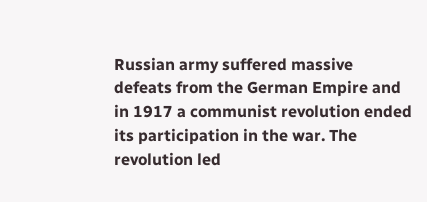Russian army suffered massive defeats from the German Empire and in 1917 a communist revolution ended its participation in the war. The revolution led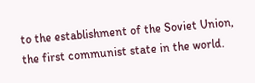to the establishment of the Soviet Union, the first communist state in the world.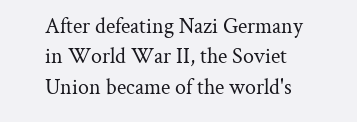After defeating Nazi Germany in World War II, the Soviet Union became of the world's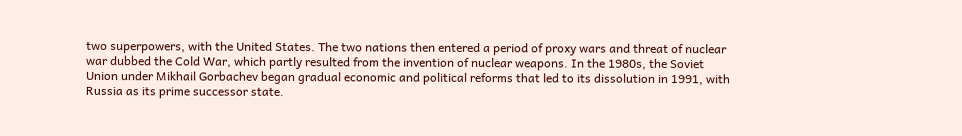two superpowers, with the United States. The two nations then entered a period of proxy wars and threat of nuclear war dubbed the Cold War, which partly resulted from the invention of nuclear weapons. In the 1980s, the Soviet Union under Mikhail Gorbachev began gradual economic and political reforms that led to its dissolution in 1991, with Russia as its prime successor state.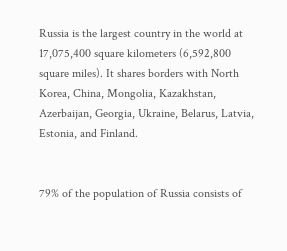Russia is the largest country in the world at 17,075,400 square kilometers (6,592,800 square miles). It shares borders with North Korea, China, Mongolia, Kazakhstan, Azerbaijan, Georgia, Ukraine, Belarus, Latvia, Estonia, and Finland.


79% of the population of Russia consists of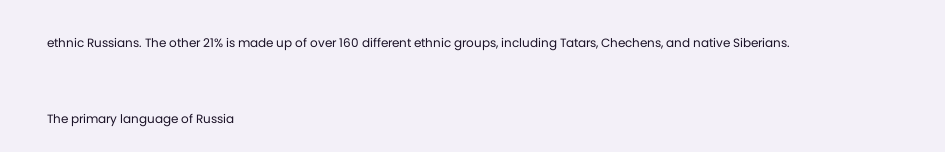ethnic Russians. The other 21% is made up of over 160 different ethnic groups, including Tatars, Chechens, and native Siberians.


The primary language of Russia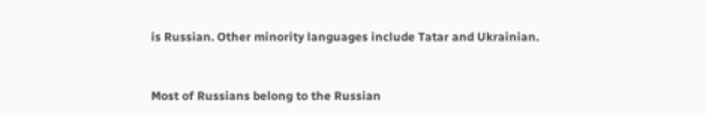is Russian. Other minority languages include Tatar and Ukrainian.


Most of Russians belong to the Russian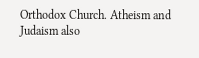Orthodox Church. Atheism and Judaism also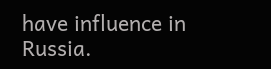have influence in Russia.